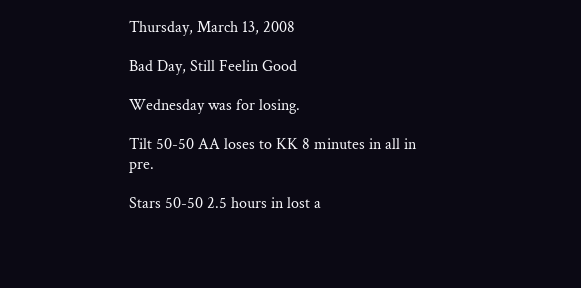Thursday, March 13, 2008

Bad Day, Still Feelin Good

Wednesday was for losing.

Tilt 50-50 AA loses to KK 8 minutes in all in pre.

Stars 50-50 2.5 hours in lost a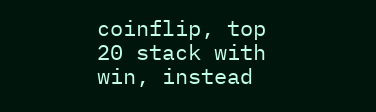coinflip, top 20 stack with win, instead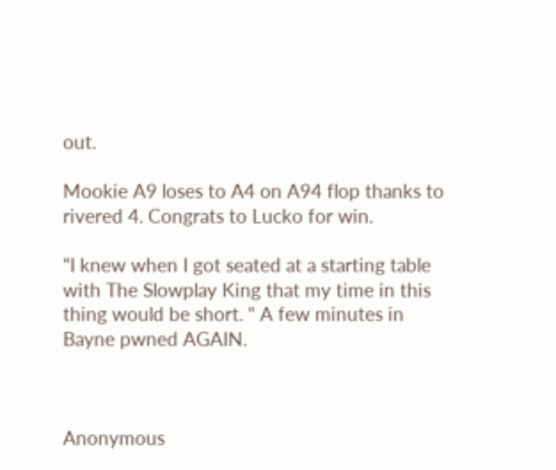out.

Mookie A9 loses to A4 on A94 flop thanks to rivered 4. Congrats to Lucko for win.

"I knew when I got seated at a starting table with The Slowplay King that my time in this thing would be short. " A few minutes in Bayne pwned AGAIN.



Anonymous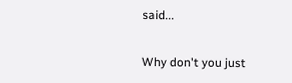said...

Why don't you just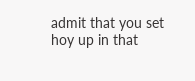admit that you set hoy up in that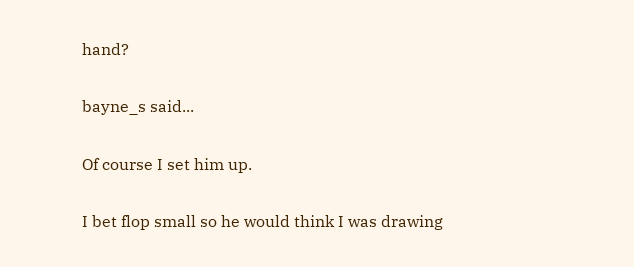hand?

bayne_s said...

Of course I set him up.

I bet flop small so he would think I was drawing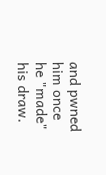and pwned him once he "made" his draw.